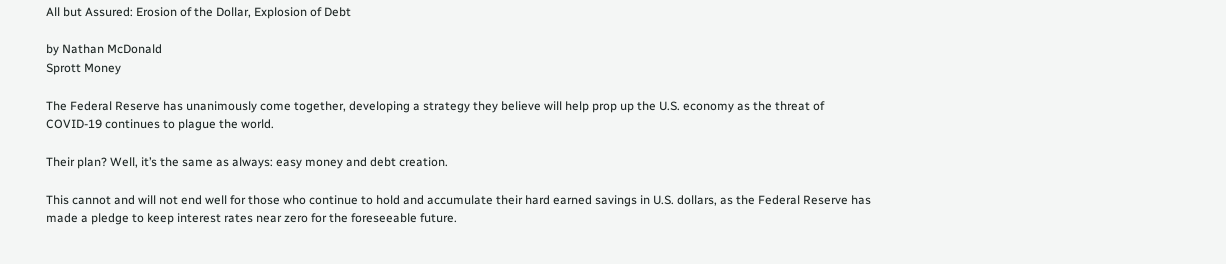All but Assured: Erosion of the Dollar, Explosion of Debt

by Nathan McDonald
Sprott Money

The Federal Reserve has unanimously come together, developing a strategy they believe will help prop up the U.S. economy as the threat of COVID-19 continues to plague the world.

Their plan? Well, it’s the same as always: easy money and debt creation.

This cannot and will not end well for those who continue to hold and accumulate their hard earned savings in U.S. dollars, as the Federal Reserve has made a pledge to keep interest rates near zero for the foreseeable future.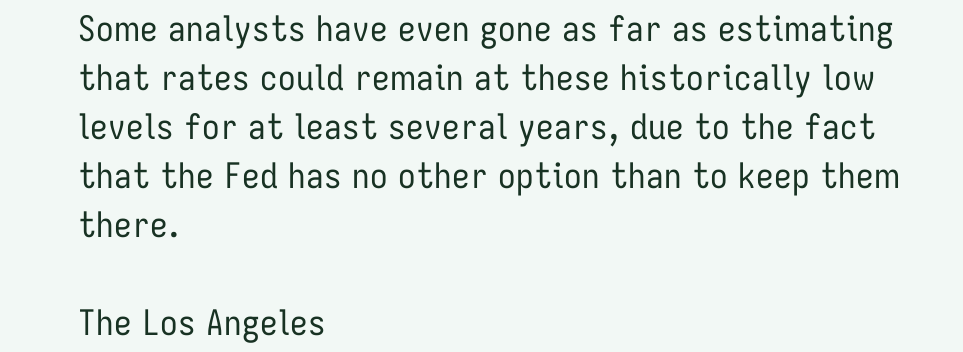Some analysts have even gone as far as estimating that rates could remain at these historically low levels for at least several years, due to the fact that the Fed has no other option than to keep them there.

The Los Angeles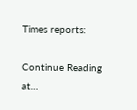Times reports:

Continue Reading at…